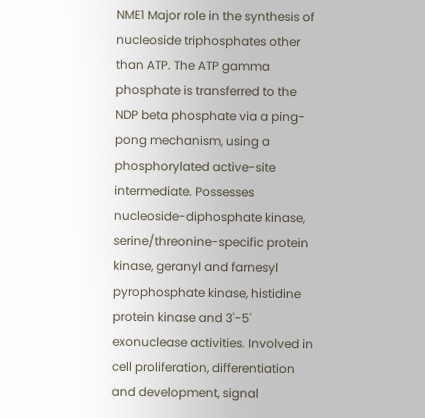NME1 Major role in the synthesis of nucleoside triphosphates other than ATP. The ATP gamma phosphate is transferred to the NDP beta phosphate via a ping-pong mechanism, using a phosphorylated active-site intermediate. Possesses nucleoside-diphosphate kinase, serine/threonine-specific protein kinase, geranyl and farnesyl pyrophosphate kinase, histidine protein kinase and 3'-5' exonuclease activities. Involved in cell proliferation, differentiation and development, signal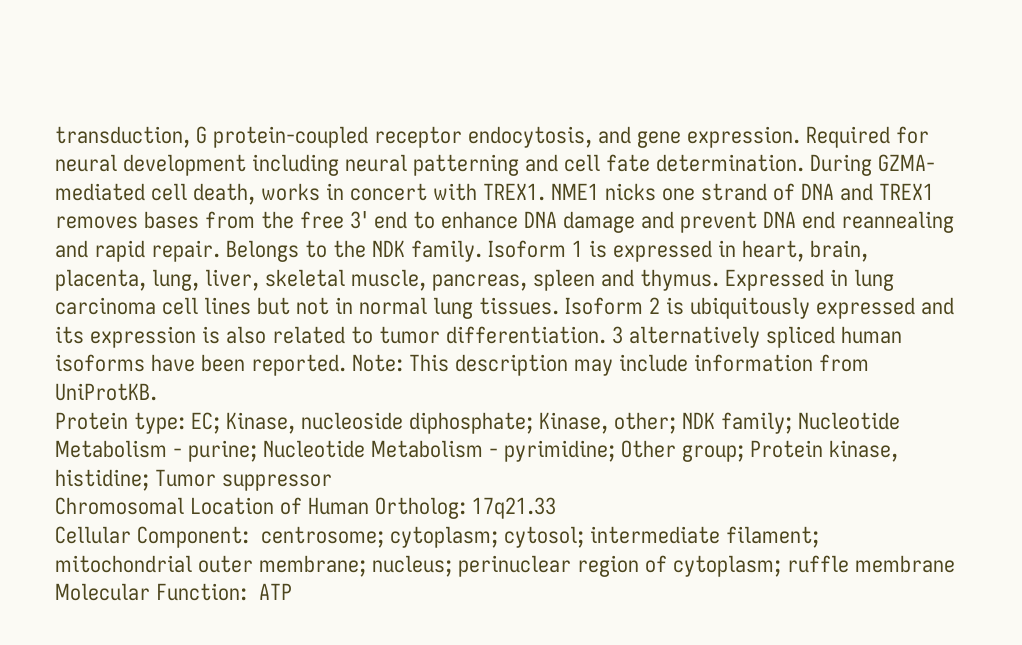transduction, G protein-coupled receptor endocytosis, and gene expression. Required for neural development including neural patterning and cell fate determination. During GZMA-mediated cell death, works in concert with TREX1. NME1 nicks one strand of DNA and TREX1 removes bases from the free 3' end to enhance DNA damage and prevent DNA end reannealing and rapid repair. Belongs to the NDK family. Isoform 1 is expressed in heart, brain, placenta, lung, liver, skeletal muscle, pancreas, spleen and thymus. Expressed in lung carcinoma cell lines but not in normal lung tissues. Isoform 2 is ubiquitously expressed and its expression is also related to tumor differentiation. 3 alternatively spliced human isoforms have been reported. Note: This description may include information from UniProtKB.
Protein type: EC; Kinase, nucleoside diphosphate; Kinase, other; NDK family; Nucleotide Metabolism - purine; Nucleotide Metabolism - pyrimidine; Other group; Protein kinase, histidine; Tumor suppressor
Chromosomal Location of Human Ortholog: 17q21.33
Cellular Component:  centrosome; cytoplasm; cytosol; intermediate filament; mitochondrial outer membrane; nucleus; perinuclear region of cytoplasm; ruffle membrane
Molecular Function:  ATP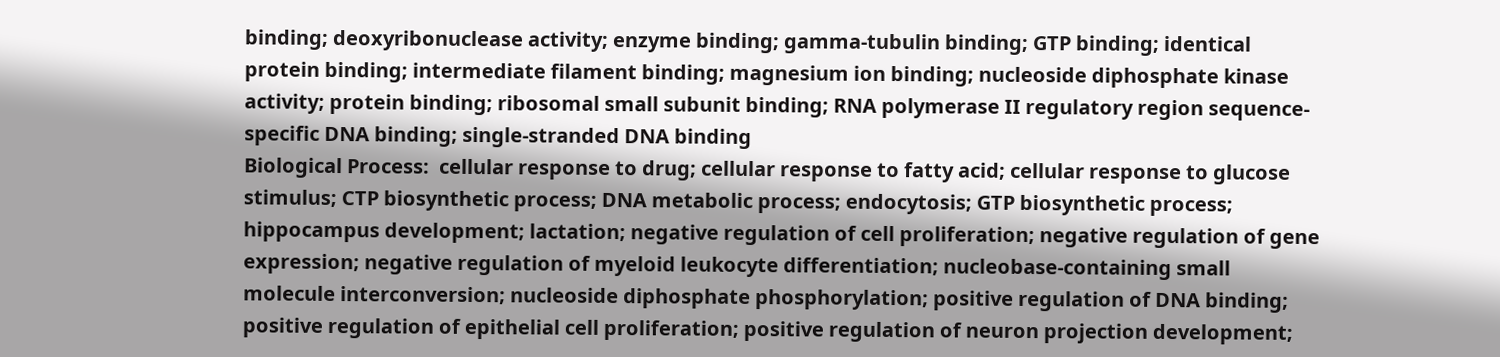binding; deoxyribonuclease activity; enzyme binding; gamma-tubulin binding; GTP binding; identical protein binding; intermediate filament binding; magnesium ion binding; nucleoside diphosphate kinase activity; protein binding; ribosomal small subunit binding; RNA polymerase II regulatory region sequence-specific DNA binding; single-stranded DNA binding
Biological Process:  cellular response to drug; cellular response to fatty acid; cellular response to glucose stimulus; CTP biosynthetic process; DNA metabolic process; endocytosis; GTP biosynthetic process; hippocampus development; lactation; negative regulation of cell proliferation; negative regulation of gene expression; negative regulation of myeloid leukocyte differentiation; nucleobase-containing small molecule interconversion; nucleoside diphosphate phosphorylation; positive regulation of DNA binding; positive regulation of epithelial cell proliferation; positive regulation of neuron projection development;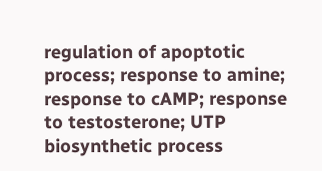regulation of apoptotic process; response to amine; response to cAMP; response to testosterone; UTP biosynthetic process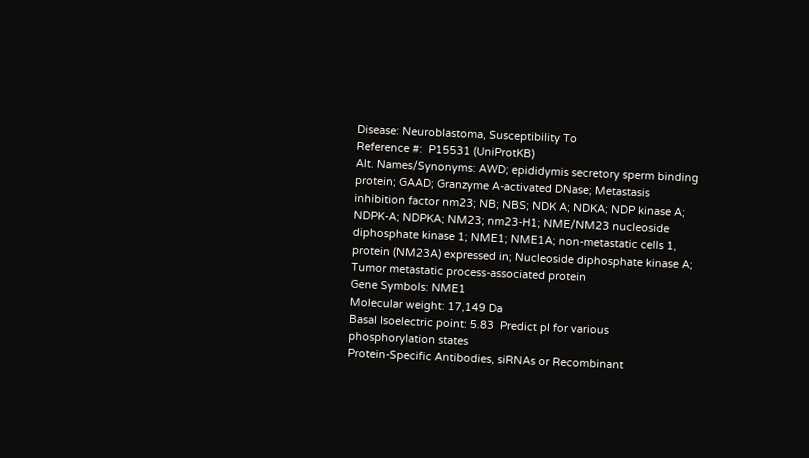Disease: Neuroblastoma, Susceptibility To
Reference #:  P15531 (UniProtKB)
Alt. Names/Synonyms: AWD; epididymis secretory sperm binding protein; GAAD; Granzyme A-activated DNase; Metastasis inhibition factor nm23; NB; NBS; NDK A; NDKA; NDP kinase A; NDPK-A; NDPKA; NM23; nm23-H1; NME/NM23 nucleoside diphosphate kinase 1; NME1; NME1A; non-metastatic cells 1, protein (NM23A) expressed in; Nucleoside diphosphate kinase A; Tumor metastatic process-associated protein
Gene Symbols: NME1
Molecular weight: 17,149 Da
Basal Isoelectric point: 5.83  Predict pI for various phosphorylation states
Protein-Specific Antibodies, siRNAs or Recombinant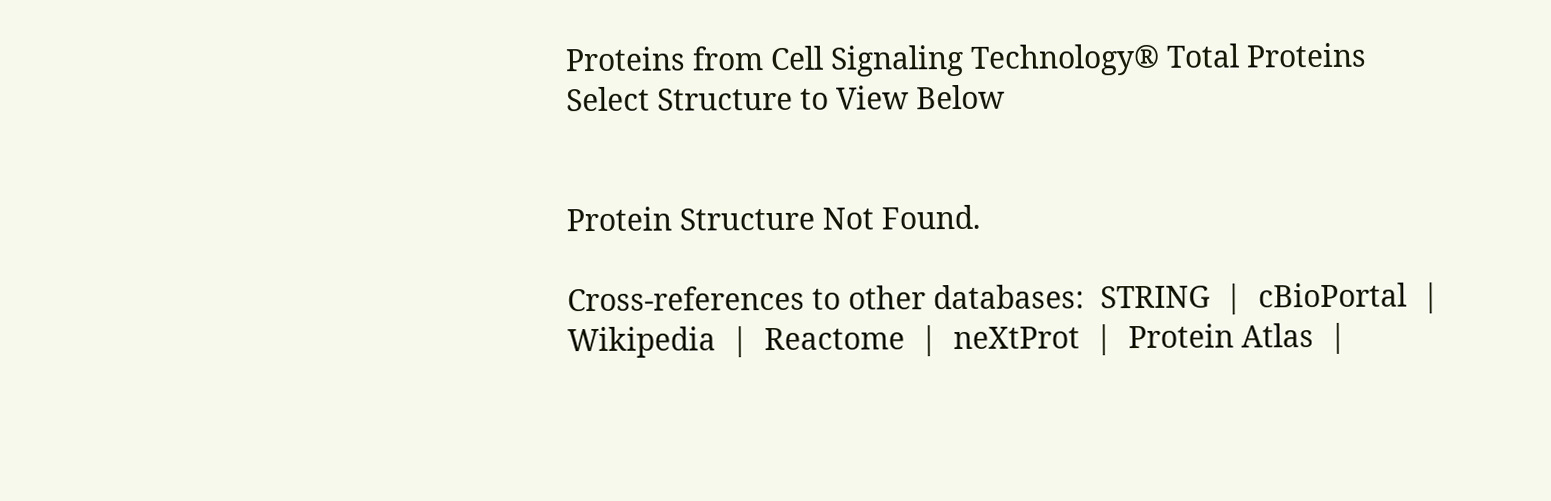Proteins from Cell Signaling Technology® Total Proteins
Select Structure to View Below


Protein Structure Not Found.

Cross-references to other databases:  STRING  |  cBioPortal  |  Wikipedia  |  Reactome  |  neXtProt  |  Protein Atlas  |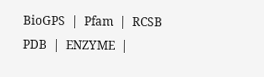BioGPS  |  Pfam  |  RCSB PDB  |  ENZYME  |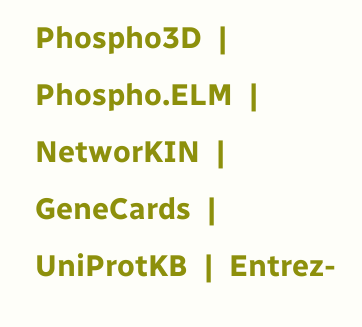Phospho3D  |  Phospho.ELM  |  NetworKIN  |  GeneCards  |  UniProtKB  |  Entrez-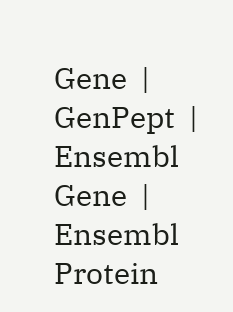Gene  |  GenPept  |  Ensembl Gene  |  Ensembl Protein